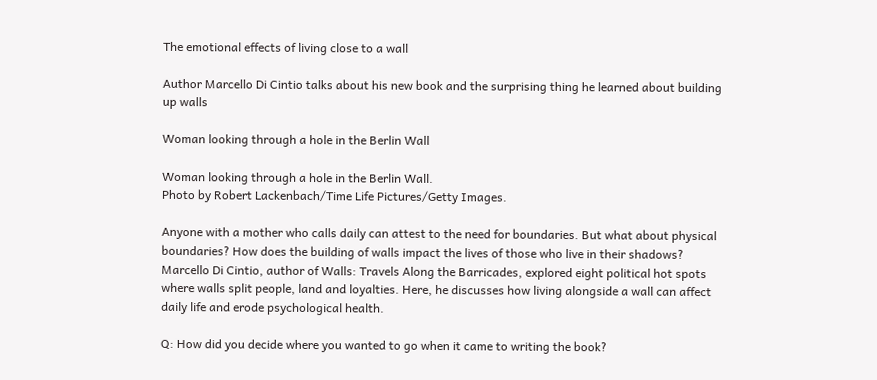The emotional effects of living close to a wall

Author Marcello Di Cintio talks about his new book and the surprising thing he learned about building up walls

Woman looking through a hole in the Berlin Wall

Woman looking through a hole in the Berlin Wall.
Photo by Robert Lackenbach/Time Life Pictures/Getty Images.

Anyone with a mother who calls daily can attest to the need for boundaries. But what about physical boundaries? How does the building of walls impact the lives of those who live in their shadows? Marcello Di Cintio, author of Walls: Travels Along the Barricades, explored eight political hot spots where walls split people, land and loyalties. Here, he discusses how living alongside a wall can affect daily life and erode psychological health.

Q: How did you decide where you wanted to go when it came to writing the book?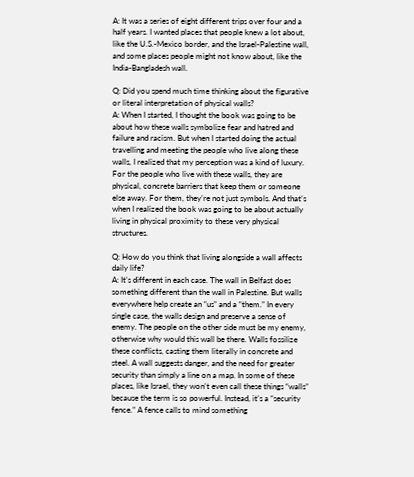A: It was a series of eight different trips over four and a half years. I wanted places that people knew a lot about, like the U.S.-Mexico border, and the Israel-Palestine wall, and some places people might not know about, like the India-Bangladesh wall.

Q: Did you spend much time thinking about the figurative or literal interpretation of physical walls?
A: When I started, I thought the book was going to be about how these walls symbolize fear and hatred and failure and racism. But when I started doing the actual travelling and meeting the people who live along these walls, I realized that my perception was a kind of luxury. For the people who live with these walls, they are physical, concrete barriers that keep them or someone else away. For them, they’re not just symbols. And that’s when I realized the book was going to be about actually living in physical proximity to these very physical structures.

Q: How do you think that living alongside a wall affects daily life?
A: It’s different in each case. The wall in Belfast does something different than the wall in Palestine. But walls everywhere help create an “us” and a “them.” In every single case, the walls design and preserve a sense of enemy. The people on the other side must be my enemy, otherwise why would this wall be there. Walls fossilize these conflicts, casting them literally in concrete and steel. A wall suggests danger, and the need for greater security than simply a line on a map. In some of these places, like Israel, they won’t even call these things “walls” because the term is so powerful. Instead, it’s a “security fence.” A fence calls to mind something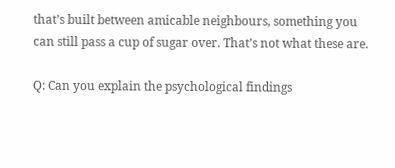that’s built between amicable neighbours, something you can still pass a cup of sugar over. That’s not what these are.

Q: Can you explain the psychological findings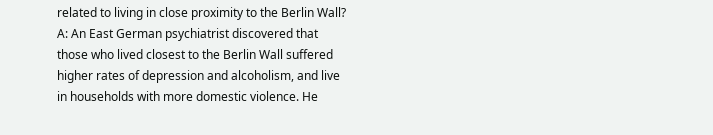related to living in close proximity to the Berlin Wall?
A: An East German psychiatrist discovered that those who lived closest to the Berlin Wall suffered higher rates of depression and alcoholism, and live in households with more domestic violence. He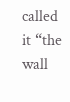called it “the wall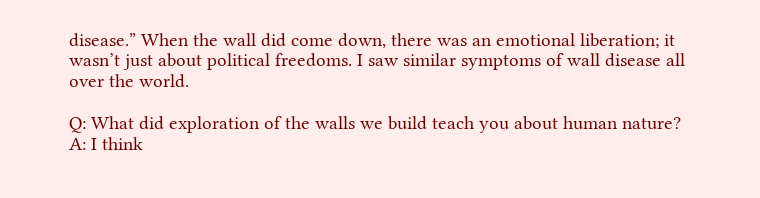disease.” When the wall did come down, there was an emotional liberation; it wasn’t just about political freedoms. I saw similar symptoms of wall disease all over the world.

Q: What did exploration of the walls we build teach you about human nature?
A: I think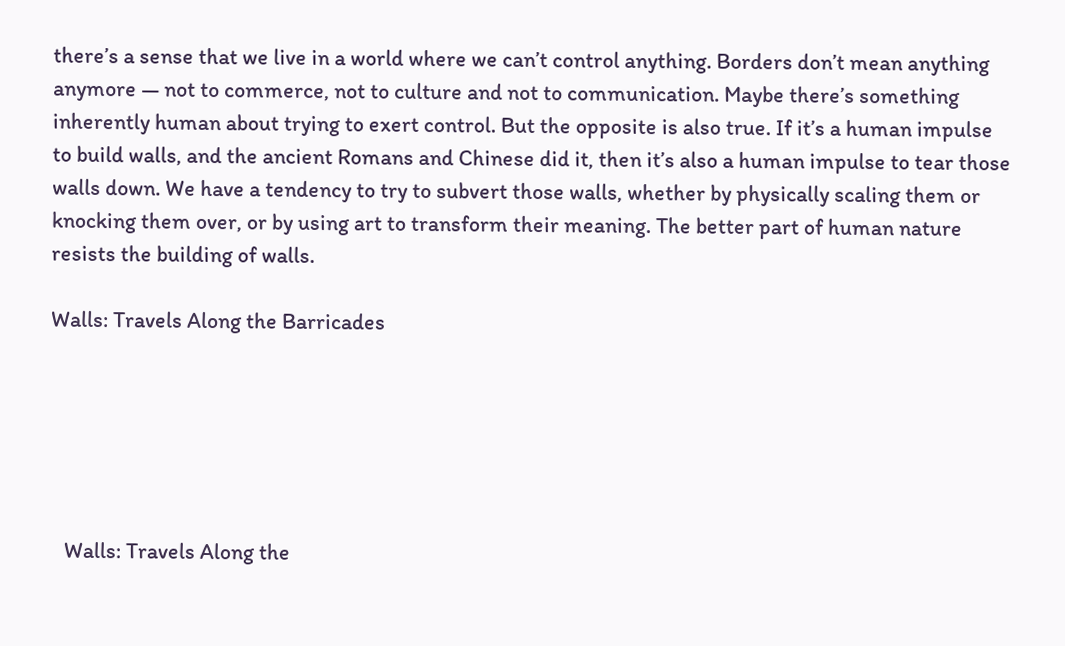there’s a sense that we live in a world where we can’t control anything. Borders don’t mean anything anymore — not to commerce, not to culture and not to communication. Maybe there’s something inherently human about trying to exert control. But the opposite is also true. If it’s a human impulse to build walls, and the ancient Romans and Chinese did it, then it’s also a human impulse to tear those walls down. We have a tendency to try to subvert those walls, whether by physically scaling them or knocking them over, or by using art to transform their meaning. The better part of human nature resists the building of walls.

Walls: Travels Along the Barricades






   Walls: Travels Along the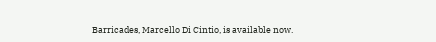Barricades, Marcello Di Cintio, is available now.